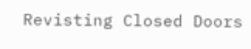Revisting Closed Doors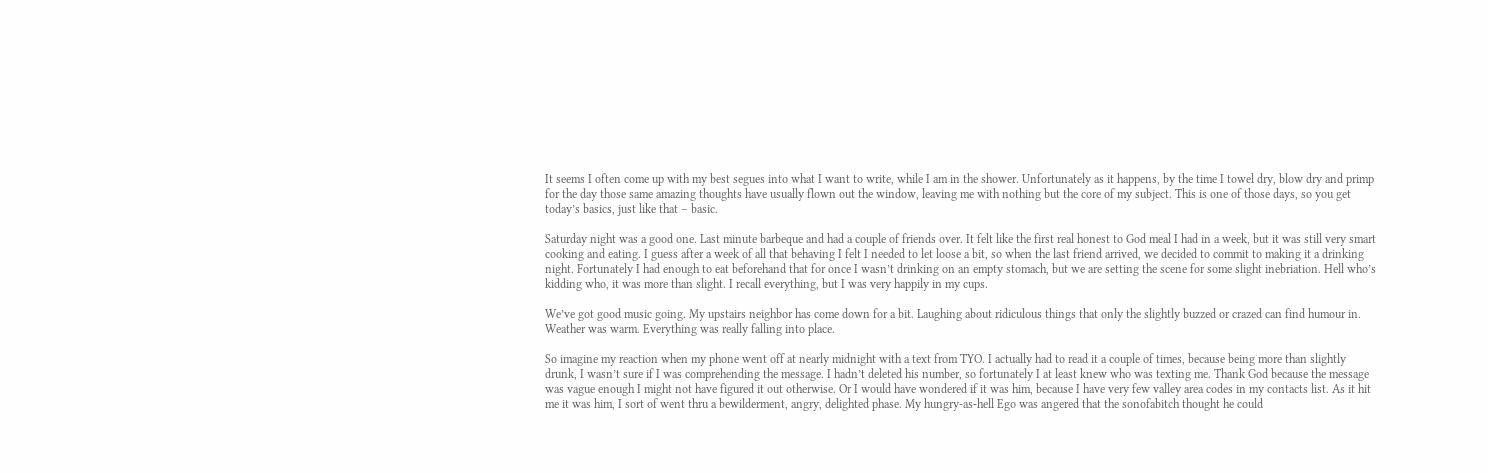It seems I often come up with my best segues into what I want to write, while I am in the shower. Unfortunately as it happens, by the time I towel dry, blow dry and primp for the day those same amazing thoughts have usually flown out the window, leaving me with nothing but the core of my subject. This is one of those days, so you get today’s basics, just like that – basic.

Saturday night was a good one. Last minute barbeque and had a couple of friends over. It felt like the first real honest to God meal I had in a week, but it was still very smart cooking and eating. I guess after a week of all that behaving I felt I needed to let loose a bit, so when the last friend arrived, we decided to commit to making it a drinking night. Fortunately I had enough to eat beforehand that for once I wasn’t drinking on an empty stomach, but we are setting the scene for some slight inebriation. Hell who’s kidding who, it was more than slight. I recall everything, but I was very happily in my cups.

We’ve got good music going. My upstairs neighbor has come down for a bit. Laughing about ridiculous things that only the slightly buzzed or crazed can find humour in. Weather was warm. Everything was really falling into place.

So imagine my reaction when my phone went off at nearly midnight with a text from TYO. I actually had to read it a couple of times, because being more than slightly drunk, I wasn’t sure if I was comprehending the message. I hadn’t deleted his number, so fortunately I at least knew who was texting me. Thank God because the message was vague enough I might not have figured it out otherwise. Or I would have wondered if it was him, because I have very few valley area codes in my contacts list. As it hit me it was him, I sort of went thru a bewilderment, angry, delighted phase. My hungry-as-hell Ego was angered that the sonofabitch thought he could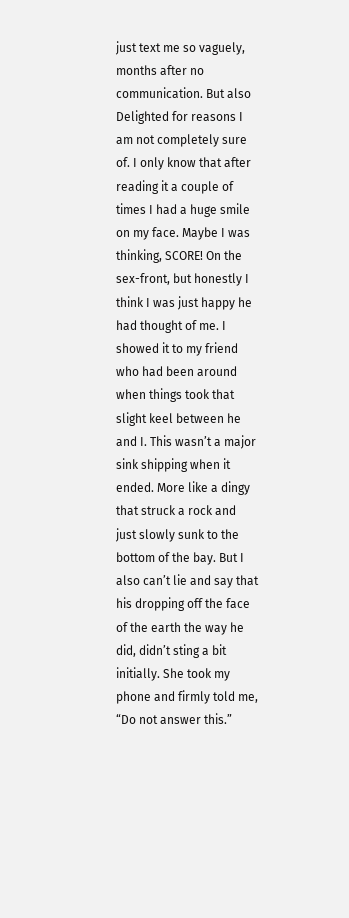just text me so vaguely, months after no communication. But also Delighted for reasons I am not completely sure of. I only know that after reading it a couple of times I had a huge smile on my face. Maybe I was thinking, SCORE! On the sex-front, but honestly I think I was just happy he had thought of me. I showed it to my friend who had been around when things took that slight keel between he and I. This wasn’t a major sink shipping when it ended. More like a dingy that struck a rock and just slowly sunk to the bottom of the bay. But I also can’t lie and say that his dropping off the face of the earth the way he did, didn’t sting a bit initially. She took my phone and firmly told me, “Do not answer this.”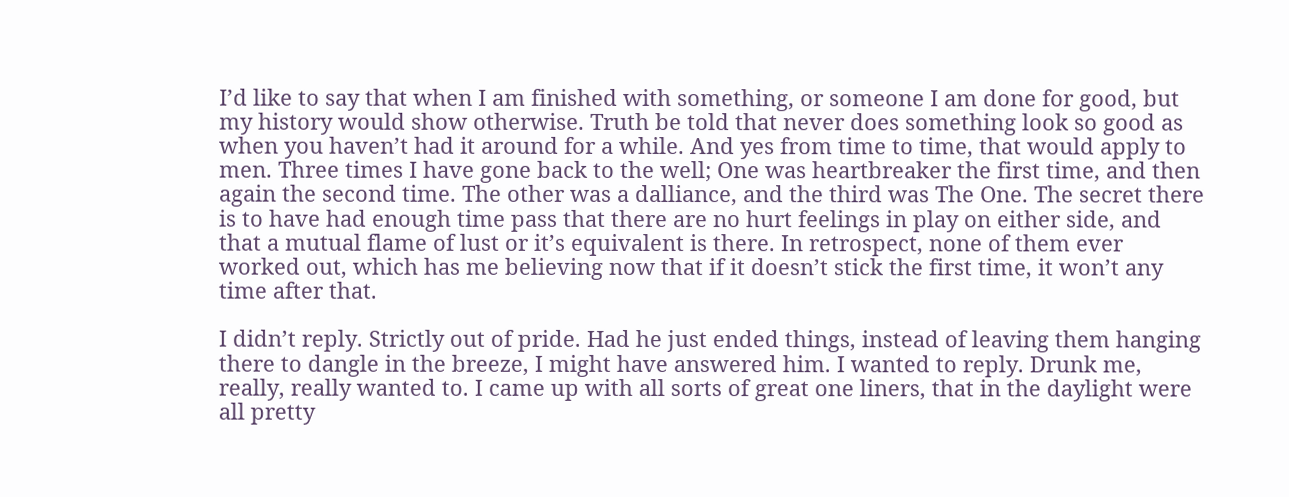I’d like to say that when I am finished with something, or someone I am done for good, but my history would show otherwise. Truth be told that never does something look so good as when you haven’t had it around for a while. And yes from time to time, that would apply to men. Three times I have gone back to the well; One was heartbreaker the first time, and then again the second time. The other was a dalliance, and the third was The One. The secret there is to have had enough time pass that there are no hurt feelings in play on either side, and that a mutual flame of lust or it’s equivalent is there. In retrospect, none of them ever worked out, which has me believing now that if it doesn’t stick the first time, it won’t any time after that.

I didn’t reply. Strictly out of pride. Had he just ended things, instead of leaving them hanging there to dangle in the breeze, I might have answered him. I wanted to reply. Drunk me, really, really wanted to. I came up with all sorts of great one liners, that in the daylight were all pretty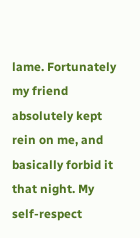lame. Fortunately my friend absolutely kept rein on me, and basically forbid it that night. My self-respect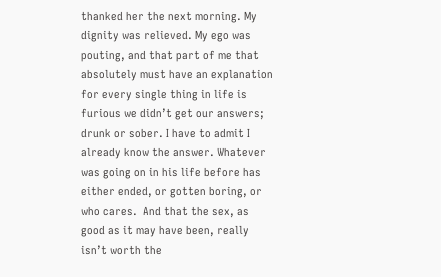thanked her the next morning. My dignity was relieved. My ego was pouting, and that part of me that absolutely must have an explanation for every single thing in life is furious we didn’t get our answers; drunk or sober. I have to admit I already know the answer. Whatever was going on in his life before has either ended, or gotten boring, or who cares.  And that the sex, as good as it may have been, really isn’t worth the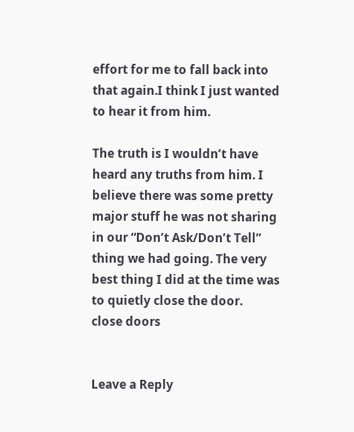effort for me to fall back into that again.I think I just wanted to hear it from him.

The truth is I wouldn’t have heard any truths from him. I believe there was some pretty major stuff he was not sharing in our “Don’t Ask/Don’t Tell” thing we had going. The very best thing I did at the time was to quietly close the door.
close doors


Leave a Reply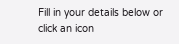Fill in your details below or click an icon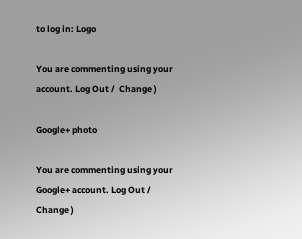to log in: Logo

You are commenting using your account. Log Out /  Change )

Google+ photo

You are commenting using your Google+ account. Log Out /  Change )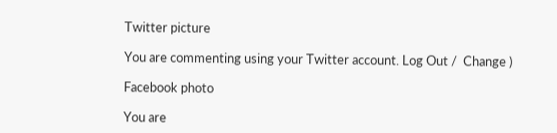Twitter picture

You are commenting using your Twitter account. Log Out /  Change )

Facebook photo

You are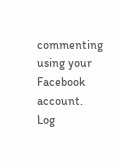commenting using your Facebook account. Log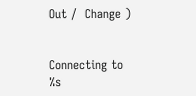Out /  Change )


Connecting to %s